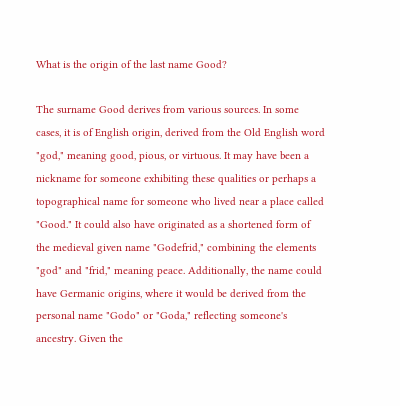What is the origin of the last name Good?

The surname Good derives from various sources. In some cases, it is of English origin, derived from the Old English word "god," meaning good, pious, or virtuous. It may have been a nickname for someone exhibiting these qualities or perhaps a topographical name for someone who lived near a place called "Good." It could also have originated as a shortened form of the medieval given name "Godefrid," combining the elements "god" and "frid," meaning peace. Additionally, the name could have Germanic origins, where it would be derived from the personal name "Godo" or "Goda," reflecting someone's ancestry. Given the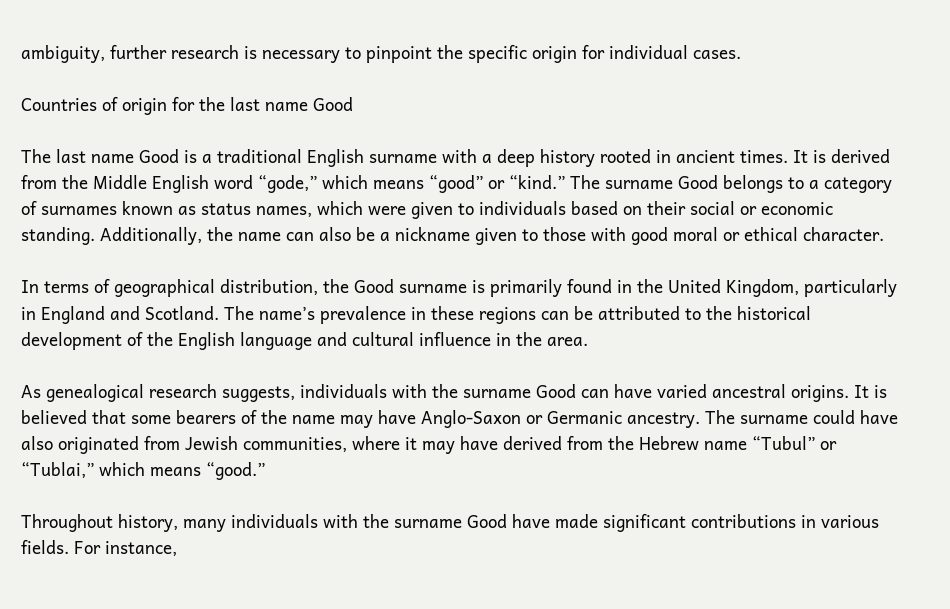ambiguity, further research is necessary to pinpoint the specific origin for individual cases.

Countries of origin for the last name Good

The last name Good is a traditional English surname with a deep history rooted in ancient times. It is derived from the Middle English word “gode,” which means “good” or “kind.” The surname Good belongs to a category of surnames known as status names, which were given to individuals based on their social or economic standing. Additionally, the name can also be a nickname given to those with good moral or ethical character.

In terms of geographical distribution, the Good surname is primarily found in the United Kingdom, particularly in England and Scotland. The name’s prevalence in these regions can be attributed to the historical development of the English language and cultural influence in the area.

As genealogical research suggests, individuals with the surname Good can have varied ancestral origins. It is believed that some bearers of the name may have Anglo-Saxon or Germanic ancestry. The surname could have also originated from Jewish communities, where it may have derived from the Hebrew name “Tubul” or “Tublai,” which means “good.”

Throughout history, many individuals with the surname Good have made significant contributions in various fields. For instance,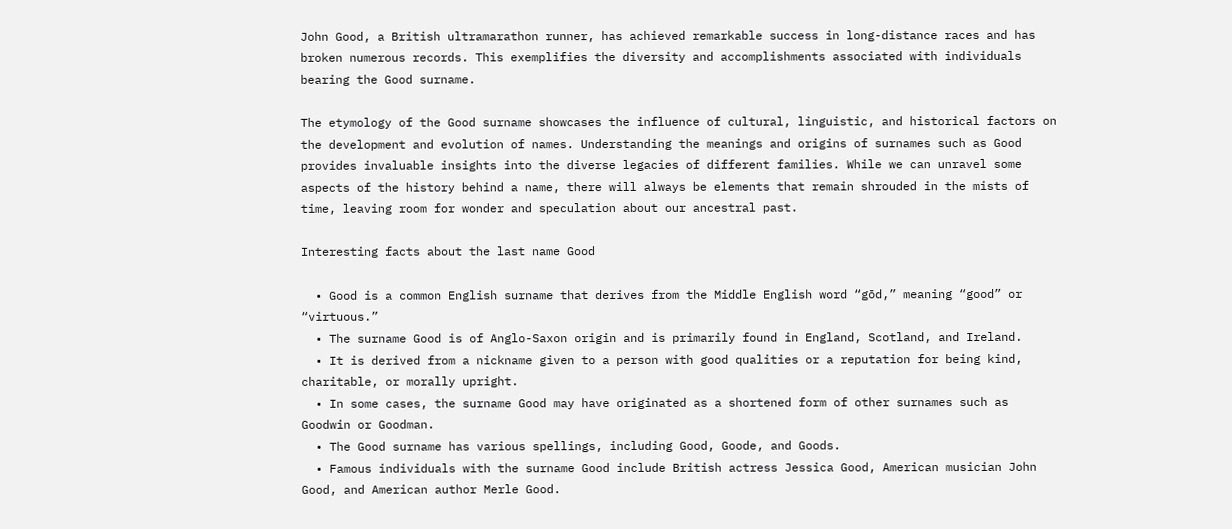John Good, a British ultramarathon runner, has achieved remarkable success in long-distance races and has broken numerous records. This exemplifies the diversity and accomplishments associated with individuals bearing the Good surname.

The etymology of the Good surname showcases the influence of cultural, linguistic, and historical factors on the development and evolution of names. Understanding the meanings and origins of surnames such as Good provides invaluable insights into the diverse legacies of different families. While we can unravel some aspects of the history behind a name, there will always be elements that remain shrouded in the mists of time, leaving room for wonder and speculation about our ancestral past.

Interesting facts about the last name Good

  • Good is a common English surname that derives from the Middle English word “gōd,” meaning “good” or “virtuous.”
  • The surname Good is of Anglo-Saxon origin and is primarily found in England, Scotland, and Ireland.
  • It is derived from a nickname given to a person with good qualities or a reputation for being kind, charitable, or morally upright.
  • In some cases, the surname Good may have originated as a shortened form of other surnames such as Goodwin or Goodman.
  • The Good surname has various spellings, including Good, Goode, and Goods.
  • Famous individuals with the surname Good include British actress Jessica Good, American musician John Good, and American author Merle Good.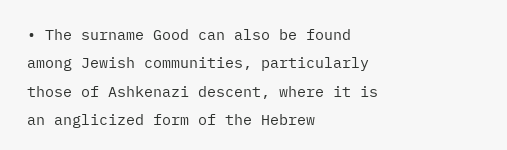• The surname Good can also be found among Jewish communities, particularly those of Ashkenazi descent, where it is an anglicized form of the Hebrew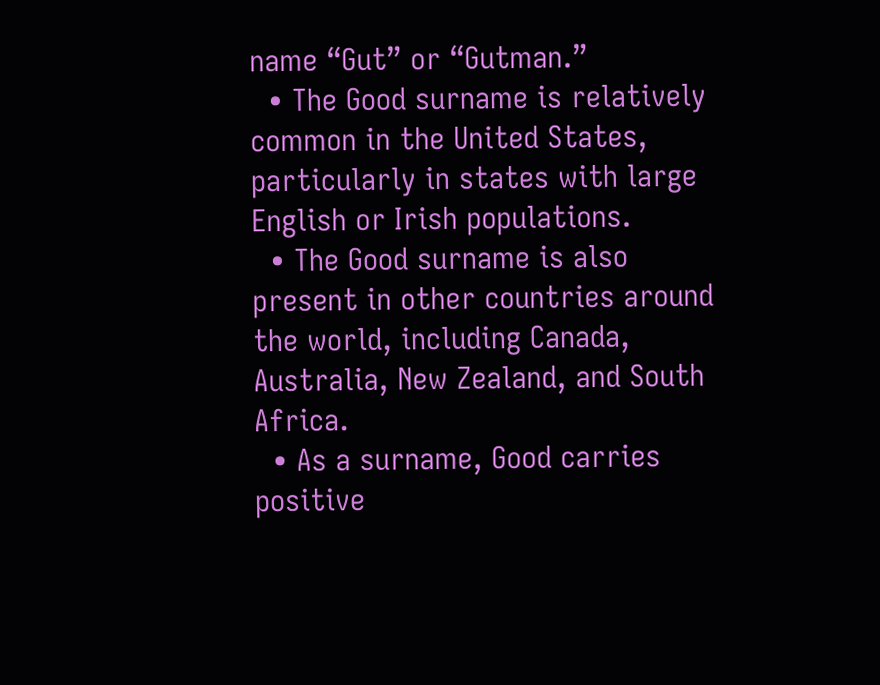name “Gut” or “Gutman.”
  • The Good surname is relatively common in the United States, particularly in states with large English or Irish populations.
  • The Good surname is also present in other countries around the world, including Canada, Australia, New Zealand, and South Africa.
  • As a surname, Good carries positive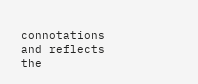connotations and reflects the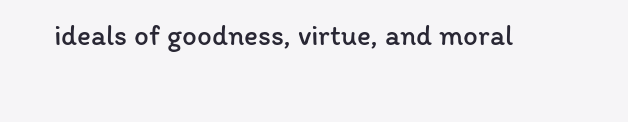ideals of goodness, virtue, and moral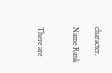character.

Name Rank


There are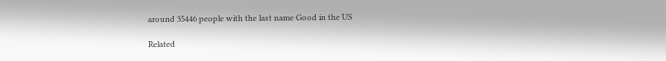around 35446 people with the last name Good in the US

Related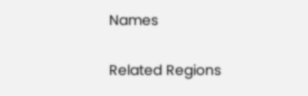Names

Related Regions